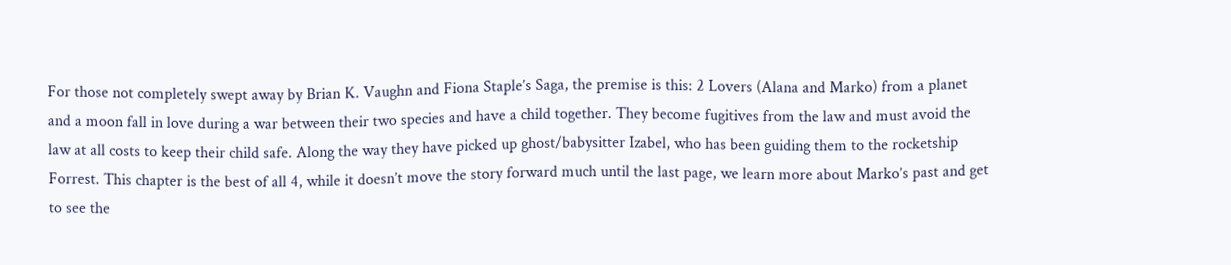For those not completely swept away by Brian K. Vaughn and Fiona Staple’s Saga, the premise is this: 2 Lovers (Alana and Marko) from a planet and a moon fall in love during a war between their two species and have a child together. They become fugitives from the law and must avoid the law at all costs to keep their child safe. Along the way they have picked up ghost/babysitter Izabel, who has been guiding them to the rocketship Forrest. This chapter is the best of all 4, while it doesn’t move the story forward much until the last page, we learn more about Marko’s past and get to see the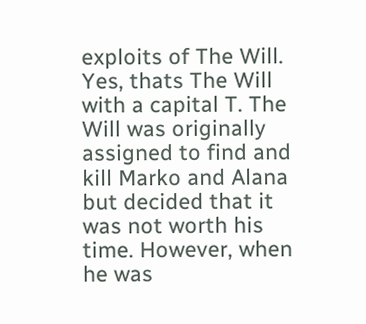exploits of The Will. Yes, thats The Will with a capital T. The Will was originally assigned to find and kill Marko and Alana but decided that it was not worth his time. However, when he was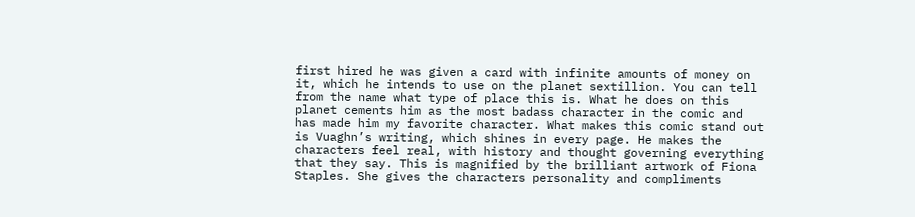first hired he was given a card with infinite amounts of money on it, which he intends to use on the planet sextillion. You can tell from the name what type of place this is. What he does on this planet cements him as the most badass character in the comic and has made him my favorite character. What makes this comic stand out is Vuaghn’s writing, which shines in every page. He makes the characters feel real, with history and thought governing everything that they say. This is magnified by the brilliant artwork of Fiona Staples. She gives the characters personality and compliments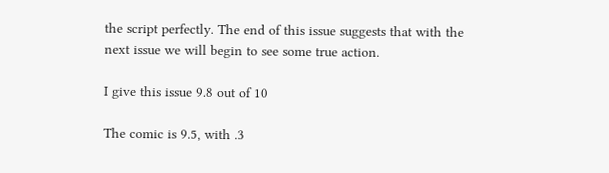the script perfectly. The end of this issue suggests that with the next issue we will begin to see some true action.

I give this issue 9.8 out of 10

The comic is 9.5, with .3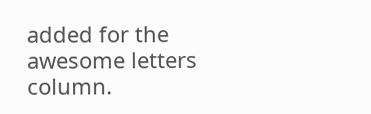added for the awesome letters column.